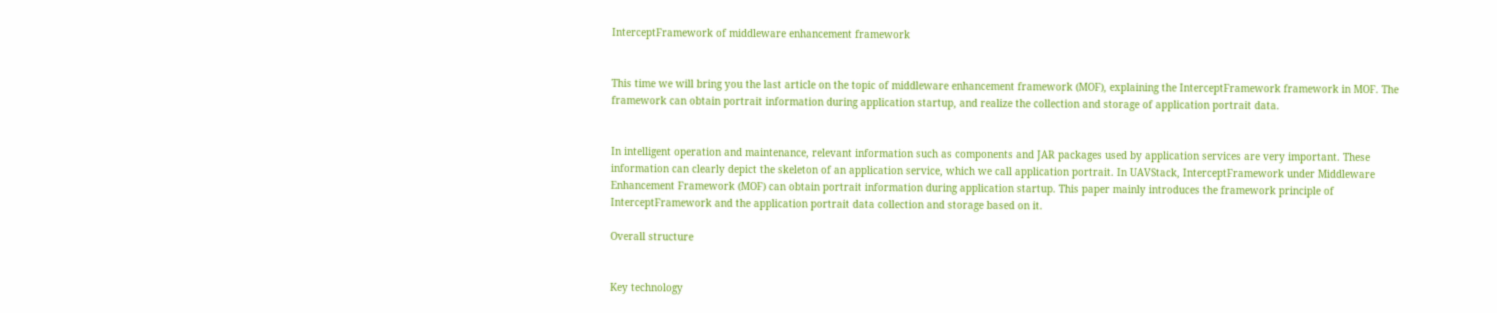InterceptFramework of middleware enhancement framework


This time we will bring you the last article on the topic of middleware enhancement framework (MOF), explaining the InterceptFramework framework in MOF. The framework can obtain portrait information during application startup, and realize the collection and storage of application portrait data.


In intelligent operation and maintenance, relevant information such as components and JAR packages used by application services are very important. These information can clearly depict the skeleton of an application service, which we call application portrait. In UAVStack, InterceptFramework under Middleware Enhancement Framework (MOF) can obtain portrait information during application startup. This paper mainly introduces the framework principle of InterceptFramework and the application portrait data collection and storage based on it.

Overall structure


Key technology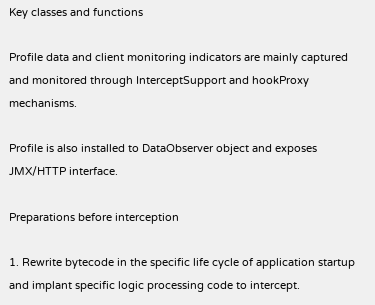Key classes and functions

Profile data and client monitoring indicators are mainly captured and monitored through InterceptSupport and hookProxy mechanisms.

Profile is also installed to DataObserver object and exposes JMX/HTTP interface.

Preparations before interception

1. Rewrite bytecode in the specific life cycle of application startup and implant specific logic processing code to intercept.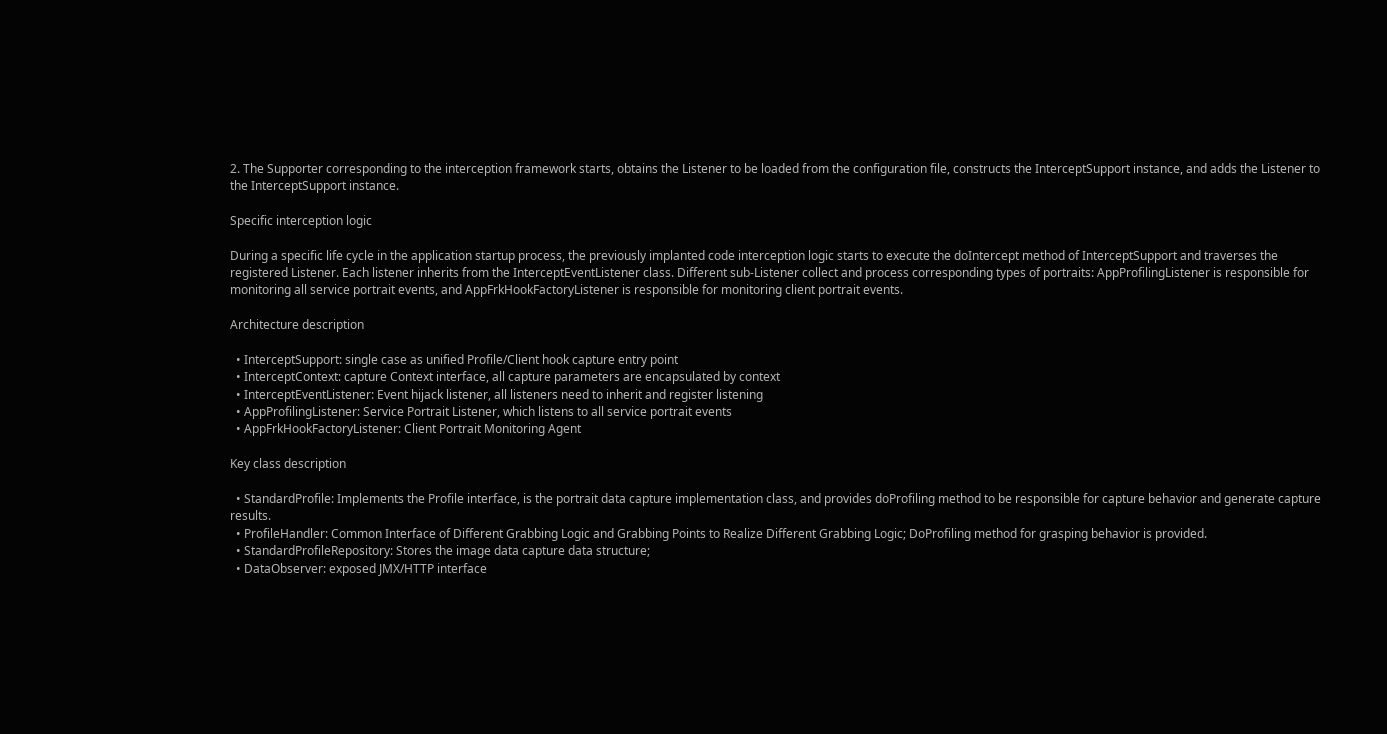2. The Supporter corresponding to the interception framework starts, obtains the Listener to be loaded from the configuration file, constructs the InterceptSupport instance, and adds the Listener to the InterceptSupport instance.

Specific interception logic

During a specific life cycle in the application startup process, the previously implanted code interception logic starts to execute the doIntercept method of InterceptSupport and traverses the registered Listener. Each listener inherits from the InterceptEventListener class. Different sub-Listener collect and process corresponding types of portraits: AppProfilingListener is responsible for monitoring all service portrait events, and AppFrkHookFactoryListener is responsible for monitoring client portrait events.

Architecture description

  • InterceptSupport: single case as unified Profile/Client hook capture entry point
  • InterceptContext: capture Context interface, all capture parameters are encapsulated by context
  • InterceptEventListener: Event hijack listener, all listeners need to inherit and register listening
  • AppProfilingListener: Service Portrait Listener, which listens to all service portrait events
  • AppFrkHookFactoryListener: Client Portrait Monitoring Agent

Key class description

  • StandardProfile: Implements the Profile interface, is the portrait data capture implementation class, and provides doProfiling method to be responsible for capture behavior and generate capture results.
  • ProfileHandler: Common Interface of Different Grabbing Logic and Grabbing Points to Realize Different Grabbing Logic; DoProfiling method for grasping behavior is provided.
  • StandardProfileRepository: Stores the image data capture data structure;
  • DataObserver: exposed JMX/HTTP interface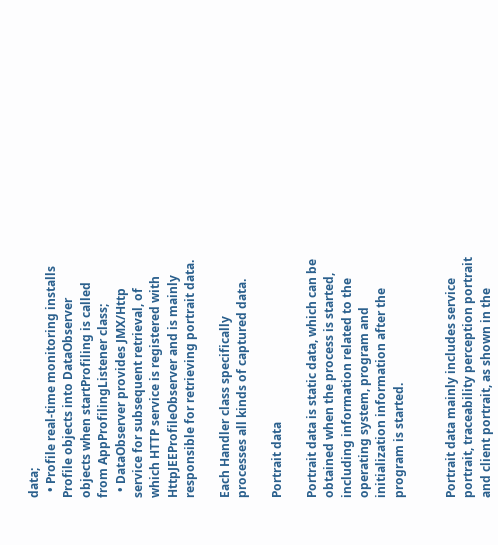data;
  • Profile real-time monitoring installs Profile objects into DataObserver objects when startProfiling is called from AppProfilingListener class;
  • DataObserver provides JMX/Http service for subsequent retrieval, of which HTTP service is registered with HttpJEEProfileObserver and is mainly responsible for retrieving portrait data.

Each Handler class specifically processes all kinds of captured data.

Portrait data

Portrait data is static data, which can be obtained when the process is started, including information related to the operating system, program and initialization information after the program is started.


Portrait data mainly includes service portrait, traceability perception portrait and client portrait, as shown in the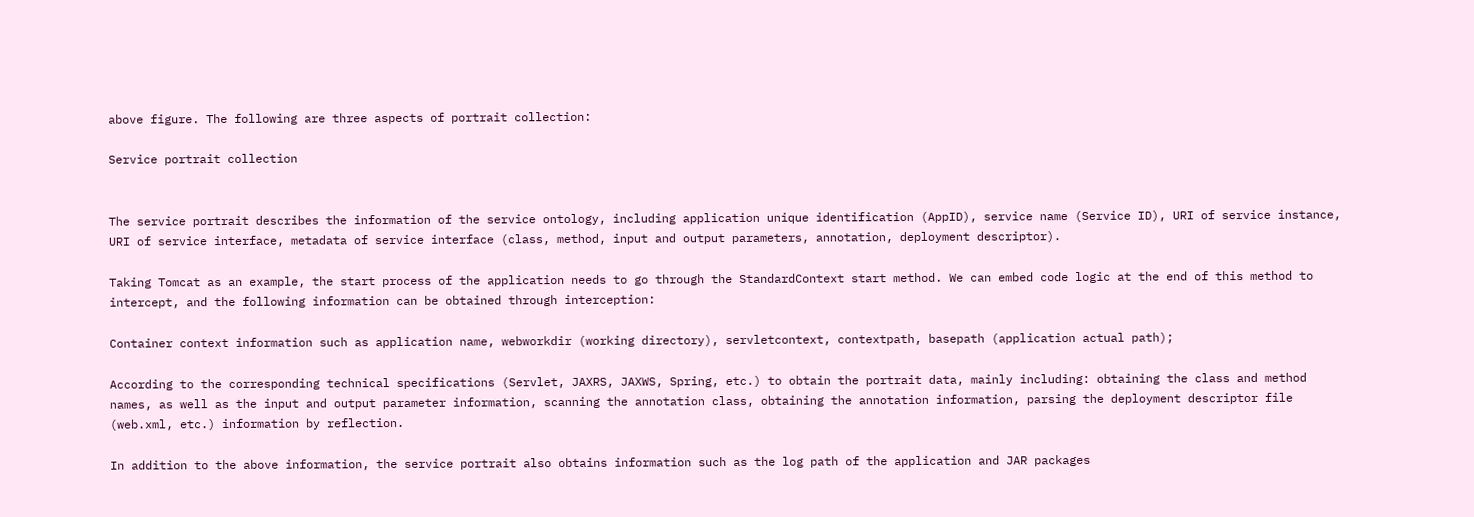above figure. The following are three aspects of portrait collection:

Service portrait collection


The service portrait describes the information of the service ontology, including application unique identification (AppID), service name (Service ID), URI of service instance, URI of service interface, metadata of service interface (class, method, input and output parameters, annotation, deployment descriptor).

Taking Tomcat as an example, the start process of the application needs to go through the StandardContext start method. We can embed code logic at the end of this method to intercept, and the following information can be obtained through interception:

Container context information such as application name, webworkdir (working directory), servletcontext, contextpath, basepath (application actual path);

According to the corresponding technical specifications (Servlet, JAXRS, JAXWS, Spring, etc.) to obtain the portrait data, mainly including: obtaining the class and method names, as well as the input and output parameter information, scanning the annotation class, obtaining the annotation information, parsing the deployment descriptor file (web.xml, etc.) information by reflection.

In addition to the above information, the service portrait also obtains information such as the log path of the application and JAR packages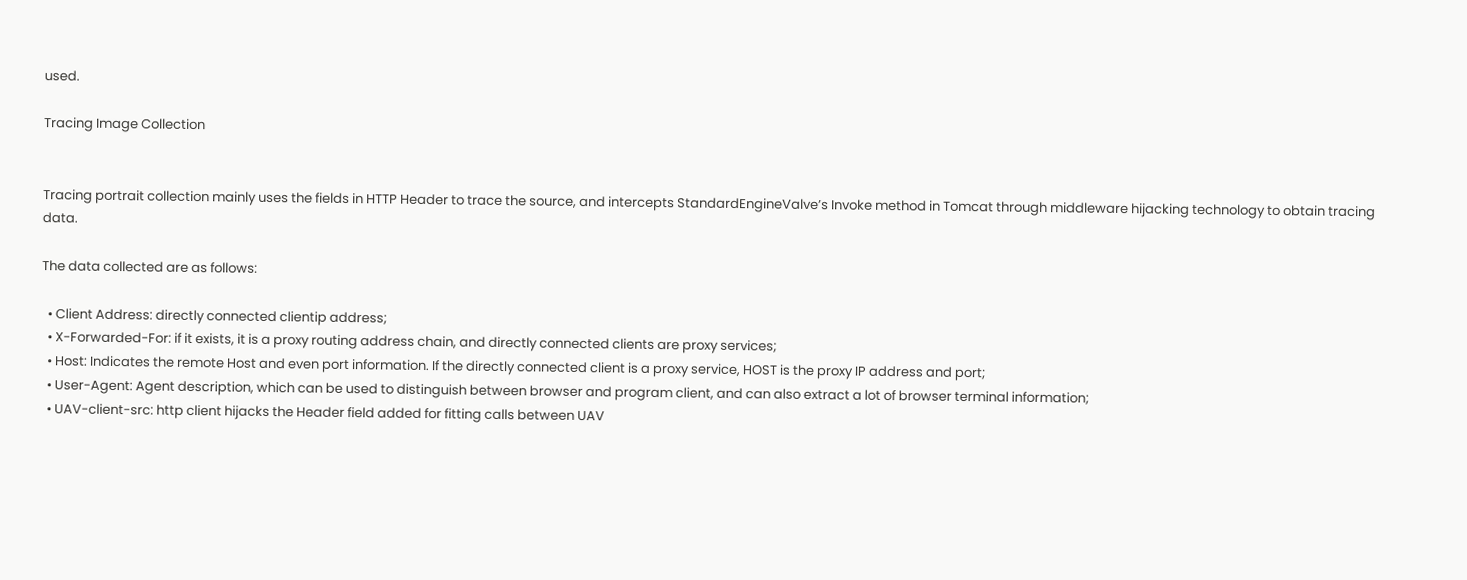used.

Tracing Image Collection


Tracing portrait collection mainly uses the fields in HTTP Header to trace the source, and intercepts StandardEngineValve’s Invoke method in Tomcat through middleware hijacking technology to obtain tracing data.

The data collected are as follows:

  • Client Address: directly connected clientip address;
  • X-Forwarded-For: if it exists, it is a proxy routing address chain, and directly connected clients are proxy services;
  • Host: Indicates the remote Host and even port information. If the directly connected client is a proxy service, HOST is the proxy IP address and port;
  • User-Agent: Agent description, which can be used to distinguish between browser and program client, and can also extract a lot of browser terminal information;
  • UAV-client-src: http client hijacks the Header field added for fitting calls between UAV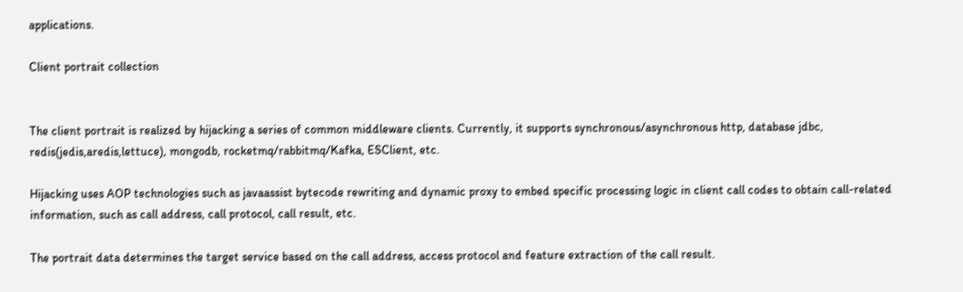applications.

Client portrait collection


The client portrait is realized by hijacking a series of common middleware clients. Currently, it supports synchronous/asynchronous http, database jdbc, redis(jedis,aredis,lettuce), mongodb, rocketmq/rabbitmq/Kafka, ESClient, etc.

Hijacking uses AOP technologies such as javaassist bytecode rewriting and dynamic proxy to embed specific processing logic in client call codes to obtain call-related information, such as call address, call protocol, call result, etc.

The portrait data determines the target service based on the call address, access protocol and feature extraction of the call result.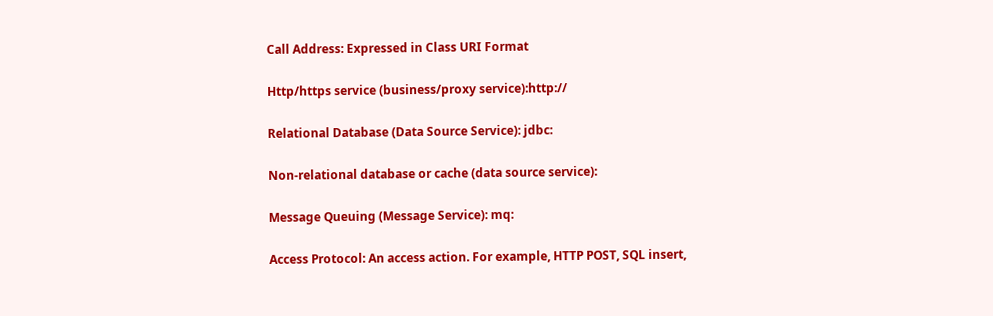Call Address: Expressed in Class URI Format

Http/https service (business/proxy service):http://

Relational Database (Data Source Service): jdbc:

Non-relational database or cache (data source service):

Message Queuing (Message Service): mq:

Access Protocol: An access action. For example, HTTP POST, SQL insert,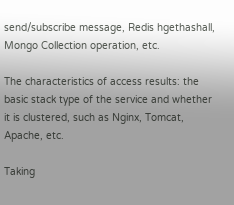send/subscribe message, Redis hgethashall, Mongo Collection operation, etc.

The characteristics of access results: the basic stack type of the service and whether it is clustered, such as Nginx, Tomcat, Apache, etc.

Taking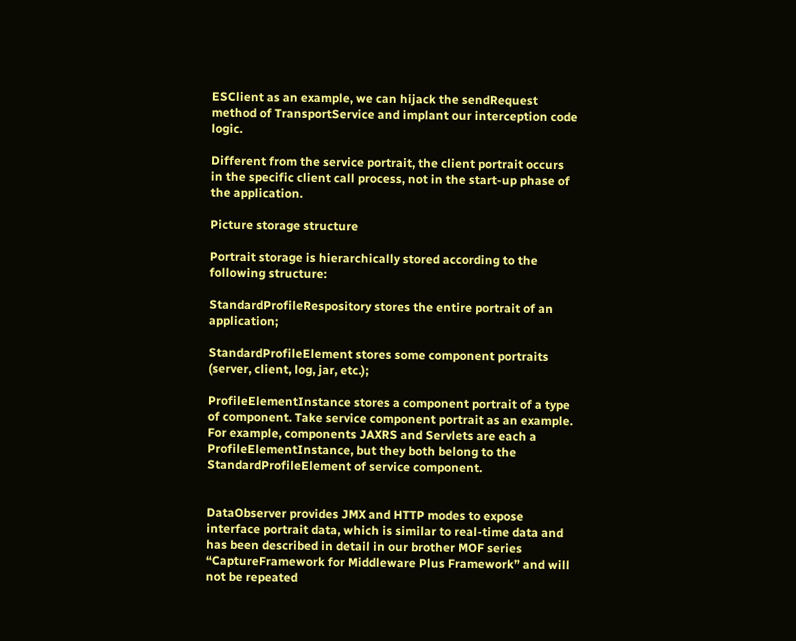ESClient as an example, we can hijack the sendRequest method of TransportService and implant our interception code logic.

Different from the service portrait, the client portrait occurs in the specific client call process, not in the start-up phase of the application.

Picture storage structure

Portrait storage is hierarchically stored according to the following structure:

StandardProfileRespository stores the entire portrait of an application;

StandardProfileElement stores some component portraits (server, client, log, jar, etc.);

ProfileElementInstance stores a component portrait of a type of component. Take service component portrait as an example. For example, components JAXRS and Servlets are each a ProfileElementInstance, but they both belong to the StandardProfileElement of service component.


DataObserver provides JMX and HTTP modes to expose interface portrait data, which is similar to real-time data and has been described in detail in our brother MOF series “CaptureFramework for Middleware Plus Framework” and will not be repeated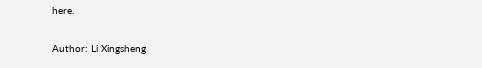here.

Author: Li Xingsheng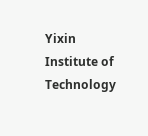Yixin Institute of Technology